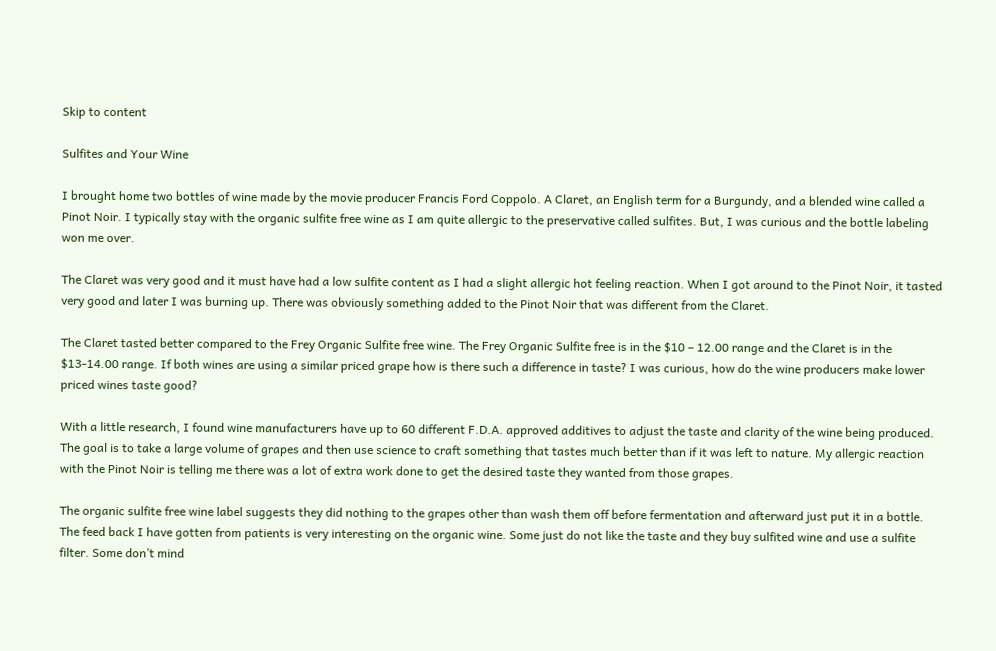Skip to content

Sulfites and Your Wine

I brought home two bottles of wine made by the movie producer Francis Ford Coppolo. A Claret, an English term for a Burgundy, and a blended wine called a Pinot Noir. I typically stay with the organic sulfite free wine as I am quite allergic to the preservative called sulfites. But, I was curious and the bottle labeling won me over.

The Claret was very good and it must have had a low sulfite content as I had a slight allergic hot feeling reaction. When I got around to the Pinot Noir, it tasted very good and later I was burning up. There was obviously something added to the Pinot Noir that was different from the Claret.

The Claret tasted better compared to the Frey Organic Sulfite free wine. The Frey Organic Sulfite free is in the $10 – 12.00 range and the Claret is in the $13-14.00 range. If both wines are using a similar priced grape how is there such a difference in taste? I was curious, how do the wine producers make lower priced wines taste good?

With a little research, I found wine manufacturers have up to 60 different F.D.A. approved additives to adjust the taste and clarity of the wine being produced. The goal is to take a large volume of grapes and then use science to craft something that tastes much better than if it was left to nature. My allergic reaction with the Pinot Noir is telling me there was a lot of extra work done to get the desired taste they wanted from those grapes.

The organic sulfite free wine label suggests they did nothing to the grapes other than wash them off before fermentation and afterward just put it in a bottle. The feed back I have gotten from patients is very interesting on the organic wine. Some just do not like the taste and they buy sulfited wine and use a sulfite filter. Some don’t mind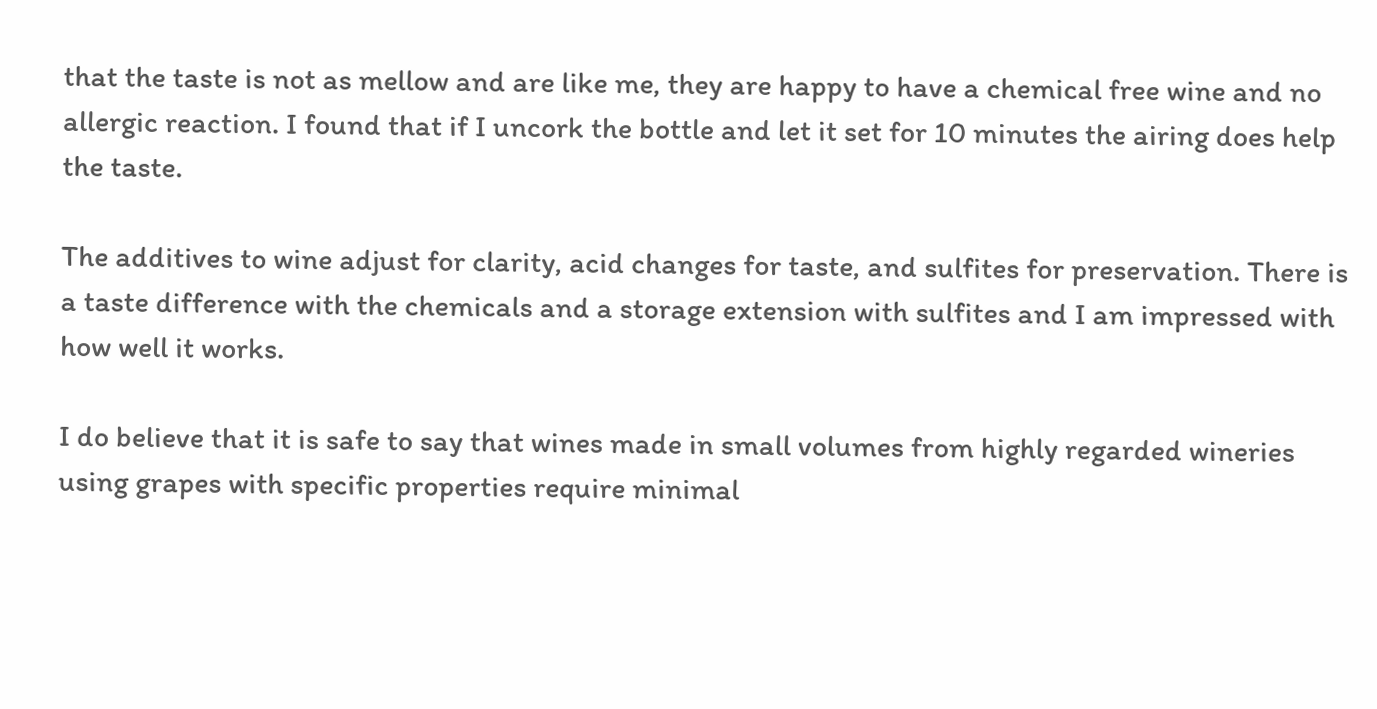that the taste is not as mellow and are like me, they are happy to have a chemical free wine and no allergic reaction. I found that if I uncork the bottle and let it set for 10 minutes the airing does help the taste.

The additives to wine adjust for clarity, acid changes for taste, and sulfites for preservation. There is a taste difference with the chemicals and a storage extension with sulfites and I am impressed with how well it works.

I do believe that it is safe to say that wines made in small volumes from highly regarded wineries using grapes with specific properties require minimal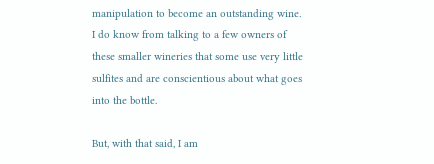manipulation to become an outstanding wine. I do know from talking to a few owners of these smaller wineries that some use very little sulfites and are conscientious about what goes into the bottle.

But, with that said, I am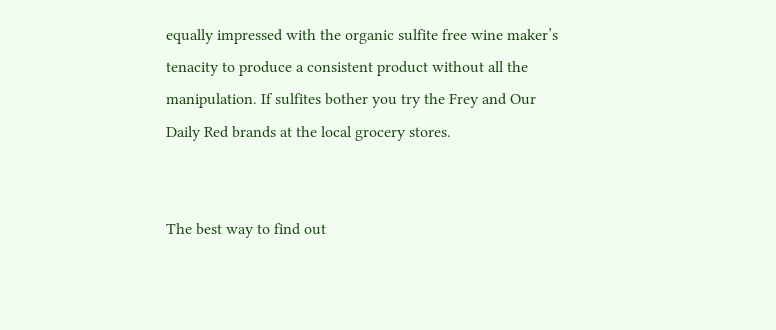equally impressed with the organic sulfite free wine maker’s tenacity to produce a consistent product without all the manipulation. If sulfites bother you try the Frey and Our Daily Red brands at the local grocery stores.


The best way to find out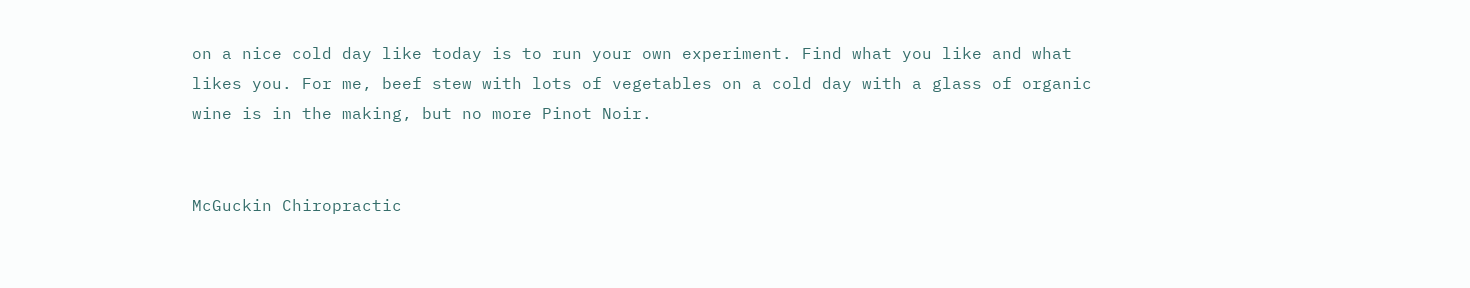on a nice cold day like today is to run your own experiment. Find what you like and what likes you. For me, beef stew with lots of vegetables on a cold day with a glass of organic wine is in the making, but no more Pinot Noir.


McGuckin Chiropractic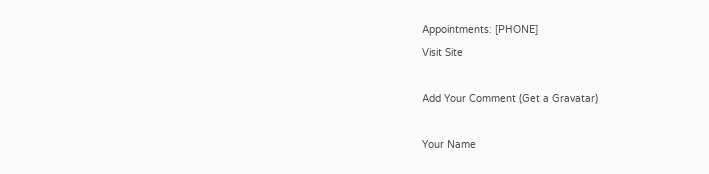Appointments: [PHONE]
Visit Site

Add Your Comment (Get a Gravatar)

Your Name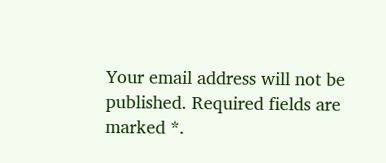Your email address will not be published. Required fields are marked *.